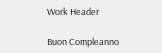Work Header

Buon Compleanno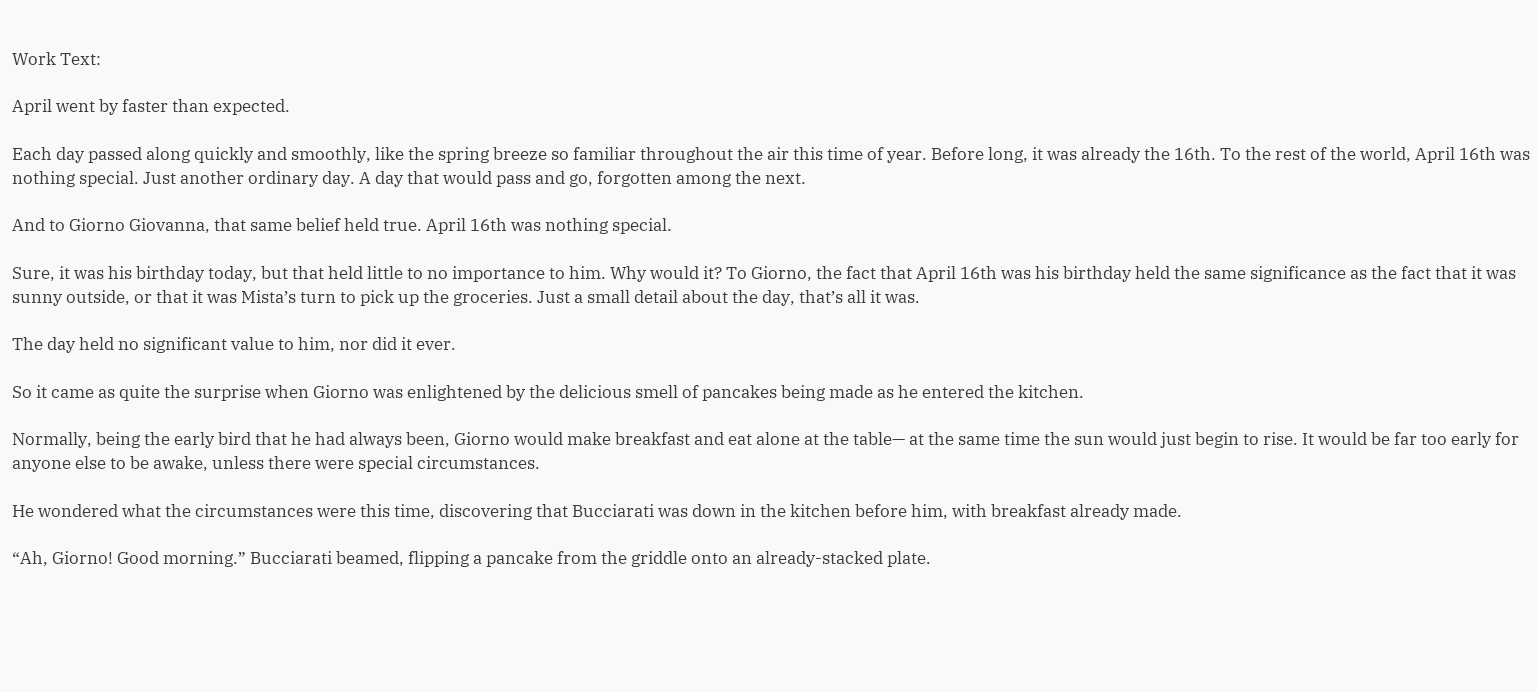Work Text:

April went by faster than expected.

Each day passed along quickly and smoothly, like the spring breeze so familiar throughout the air this time of year. Before long, it was already the 16th. To the rest of the world, April 16th was nothing special. Just another ordinary day. A day that would pass and go, forgotten among the next.

And to Giorno Giovanna, that same belief held true. April 16th was nothing special.

Sure, it was his birthday today, but that held little to no importance to him. Why would it? To Giorno, the fact that April 16th was his birthday held the same significance as the fact that it was sunny outside, or that it was Mista’s turn to pick up the groceries. Just a small detail about the day, that’s all it was.

The day held no significant value to him, nor did it ever.

So it came as quite the surprise when Giorno was enlightened by the delicious smell of pancakes being made as he entered the kitchen.

Normally, being the early bird that he had always been, Giorno would make breakfast and eat alone at the table— at the same time the sun would just begin to rise. It would be far too early for anyone else to be awake, unless there were special circumstances.

He wondered what the circumstances were this time, discovering that Bucciarati was down in the kitchen before him, with breakfast already made.

“Ah, Giorno! Good morning.” Bucciarati beamed, flipping a pancake from the griddle onto an already-stacked plate.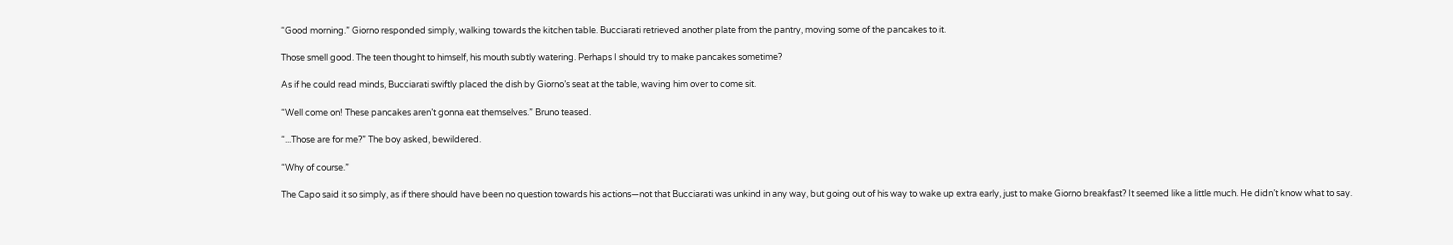“Good morning.” Giorno responded simply, walking towards the kitchen table. Bucciarati retrieved another plate from the pantry, moving some of the pancakes to it.

Those smell good. The teen thought to himself, his mouth subtly watering. Perhaps I should try to make pancakes sometime?

As if he could read minds, Bucciarati swiftly placed the dish by Giorno’s seat at the table, waving him over to come sit.

“Well come on! These pancakes aren’t gonna eat themselves.” Bruno teased.

“...Those are for me?” The boy asked, bewildered.

“Why of course.”

The Capo said it so simply, as if there should have been no question towards his actions—not that Bucciarati was unkind in any way, but going out of his way to wake up extra early, just to make Giorno breakfast? It seemed like a little much. He didn’t know what to say.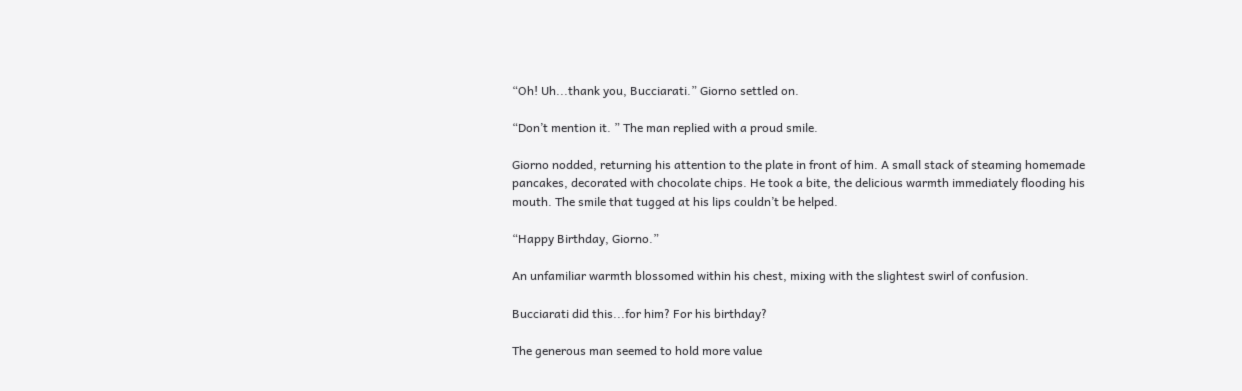“Oh! Uh...thank you, Bucciarati.” Giorno settled on.

“Don’t mention it. ” The man replied with a proud smile.

Giorno nodded, returning his attention to the plate in front of him. A small stack of steaming homemade pancakes, decorated with chocolate chips. He took a bite, the delicious warmth immediately flooding his mouth. The smile that tugged at his lips couldn’t be helped.

“Happy Birthday, Giorno.”

An unfamiliar warmth blossomed within his chest, mixing with the slightest swirl of confusion.

Bucciarati did this...for him? For his birthday?

The generous man seemed to hold more value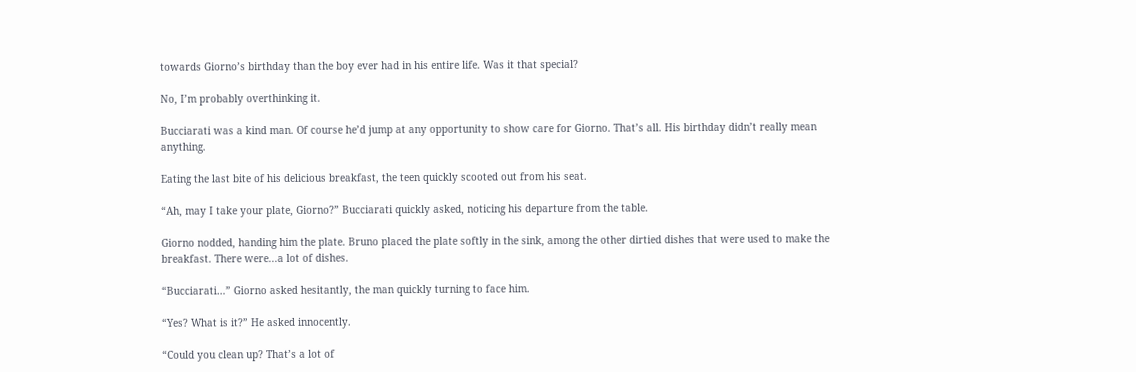towards Giorno’s birthday than the boy ever had in his entire life. Was it that special?

No, I’m probably overthinking it.

Bucciarati was a kind man. Of course he’d jump at any opportunity to show care for Giorno. That’s all. His birthday didn’t really mean anything.

Eating the last bite of his delicious breakfast, the teen quickly scooted out from his seat.

“Ah, may I take your plate, Giorno?” Bucciarati quickly asked, noticing his departure from the table.

Giorno nodded, handing him the plate. Bruno placed the plate softly in the sink, among the other dirtied dishes that were used to make the breakfast. There were...a lot of dishes.

“Bucciarati…” Giorno asked hesitantly, the man quickly turning to face him.

“Yes? What is it?” He asked innocently.

“Could you clean up? That’s a lot of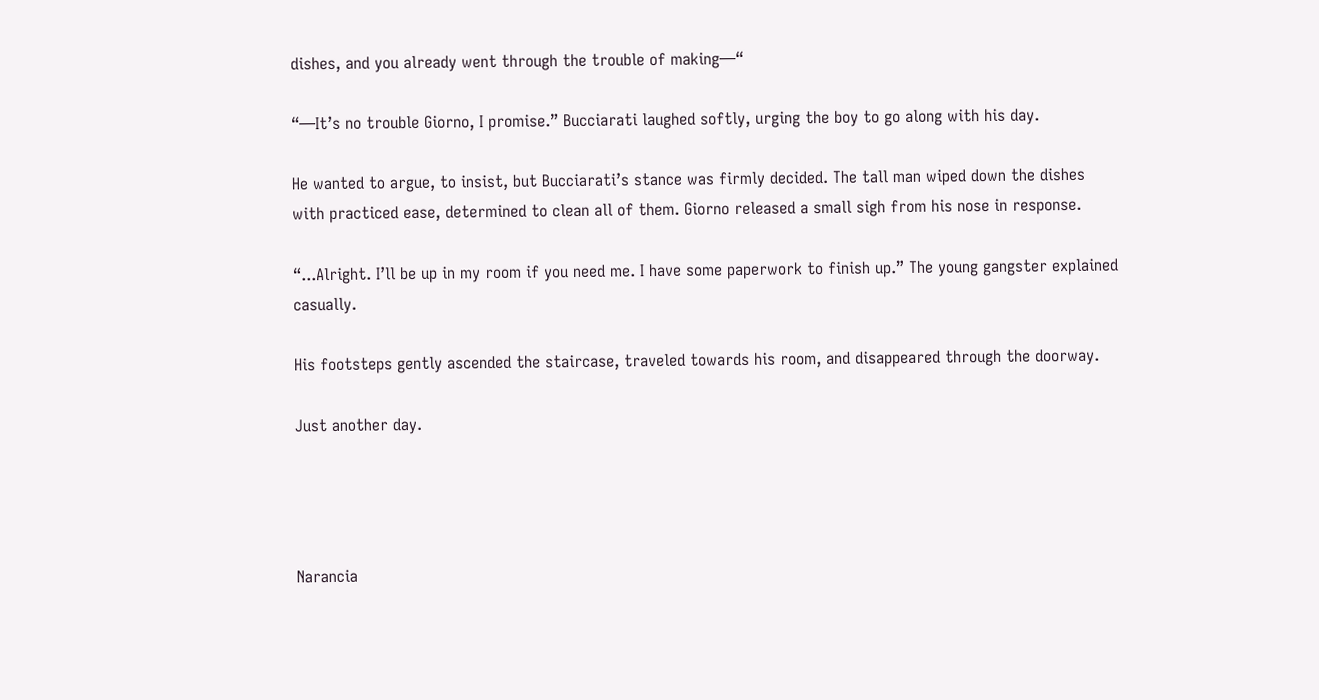dishes, and you already went through the trouble of making—“

“—It’s no trouble Giorno, I promise.” Bucciarati laughed softly, urging the boy to go along with his day.

He wanted to argue, to insist, but Bucciarati’s stance was firmly decided. The tall man wiped down the dishes with practiced ease, determined to clean all of them. Giorno released a small sigh from his nose in response.

“...Alright. I’ll be up in my room if you need me. I have some paperwork to finish up.” The young gangster explained casually.

His footsteps gently ascended the staircase, traveled towards his room, and disappeared through the doorway.

Just another day.




Narancia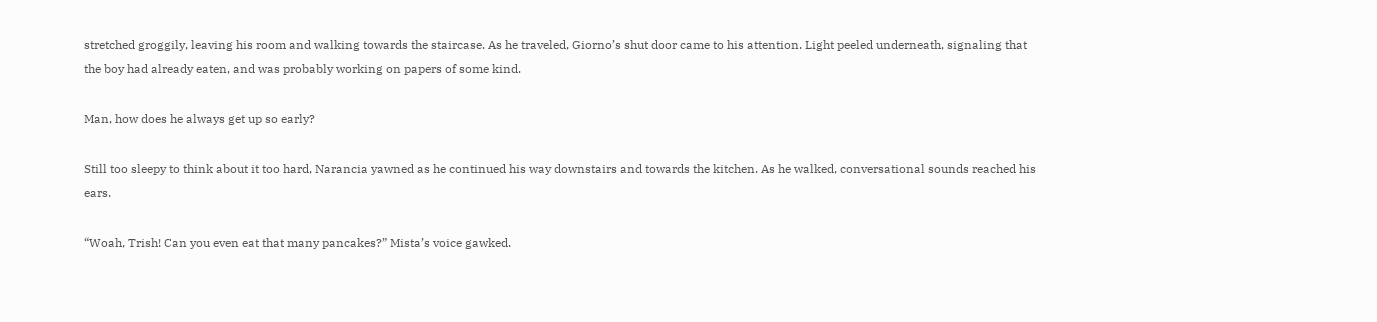stretched groggily, leaving his room and walking towards the staircase. As he traveled, Giorno’s shut door came to his attention. Light peeled underneath, signaling that the boy had already eaten, and was probably working on papers of some kind.

Man, how does he always get up so early?

Still too sleepy to think about it too hard, Narancia yawned as he continued his way downstairs and towards the kitchen. As he walked, conversational sounds reached his ears.

“Woah, Trish! Can you even eat that many pancakes?” Mista’s voice gawked.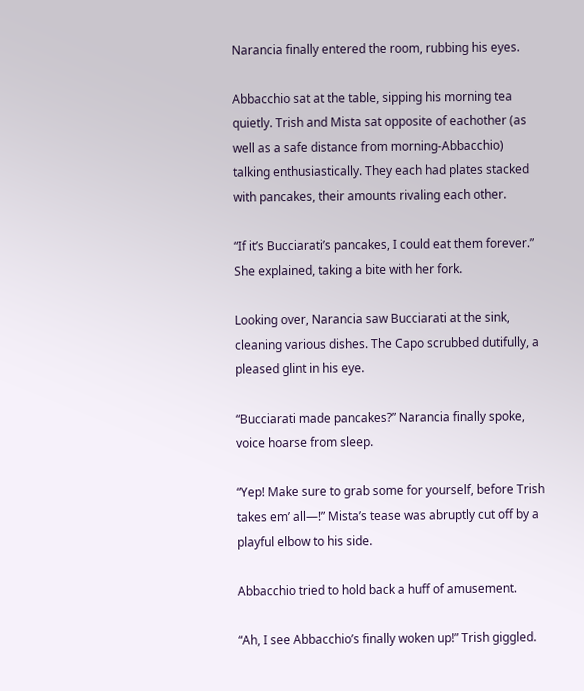Narancia finally entered the room, rubbing his eyes.

Abbacchio sat at the table, sipping his morning tea quietly. Trish and Mista sat opposite of eachother (as well as a safe distance from morning-Abbacchio) talking enthusiastically. They each had plates stacked with pancakes, their amounts rivaling each other.

“If it’s Bucciarati’s pancakes, I could eat them forever.” She explained, taking a bite with her fork.

Looking over, Narancia saw Bucciarati at the sink, cleaning various dishes. The Capo scrubbed dutifully, a pleased glint in his eye.

“Bucciarati made pancakes?” Narancia finally spoke, voice hoarse from sleep.

“Yep! Make sure to grab some for yourself, before Trish takes em’ all—!” Mista’s tease was abruptly cut off by a playful elbow to his side.

Abbacchio tried to hold back a huff of amusement.

“Ah, I see Abbacchio’s finally woken up!” Trish giggled.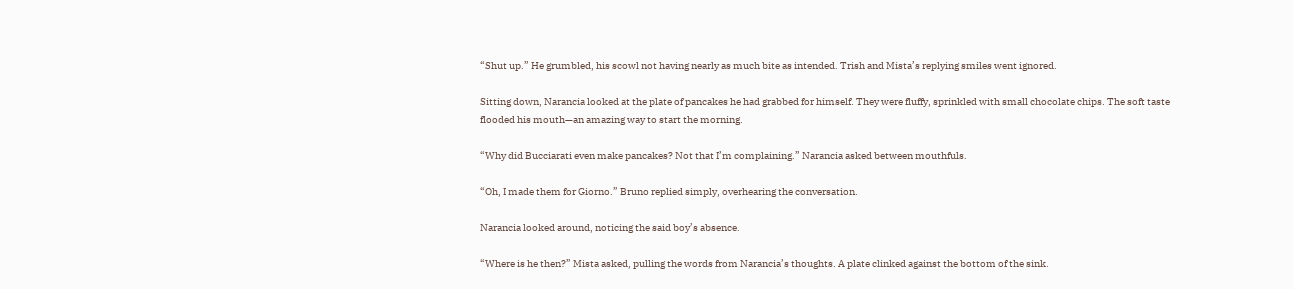“Shut up.” He grumbled, his scowl not having nearly as much bite as intended. Trish and Mista’s replying smiles went ignored.

Sitting down, Narancia looked at the plate of pancakes he had grabbed for himself. They were fluffy, sprinkled with small chocolate chips. The soft taste flooded his mouth—an amazing way to start the morning.

“Why did Bucciarati even make pancakes? Not that I’m complaining.” Narancia asked between mouthfuls.

“Oh, I made them for Giorno.” Bruno replied simply, overhearing the conversation.

Narancia looked around, noticing the said boy’s absence.

“Where is he then?” Mista asked, pulling the words from Narancia’s thoughts. A plate clinked against the bottom of the sink.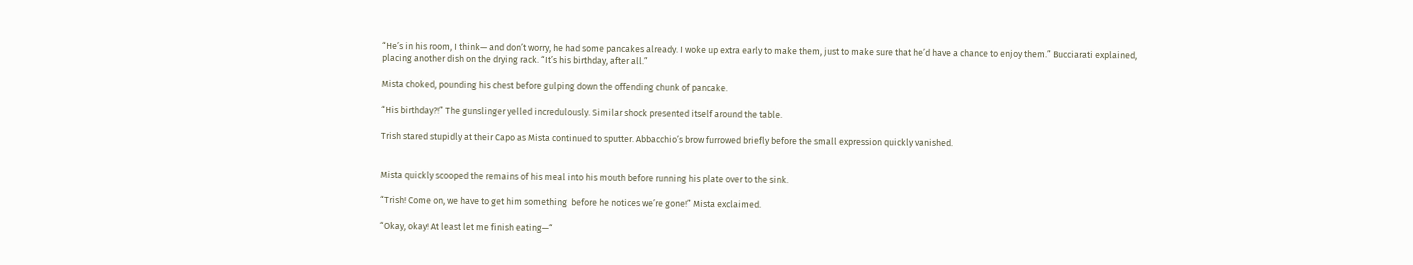“He’s in his room, I think— and don’t worry, he had some pancakes already. I woke up extra early to make them, just to make sure that he’d have a chance to enjoy them.” Bucciarati explained, placing another dish on the drying rack. “It’s his birthday, after all.”

Mista choked, pounding his chest before gulping down the offending chunk of pancake.

“His birthday?!” The gunslinger yelled incredulously. Similar shock presented itself around the table.

Trish stared stupidly at their Capo as Mista continued to sputter. Abbacchio’s brow furrowed briefly before the small expression quickly vanished.


Mista quickly scooped the remains of his meal into his mouth before running his plate over to the sink.

“Trish! Come on, we have to get him something  before he notices we’re gone!” Mista exclaimed.

“Okay, okay! At least let me finish eating—“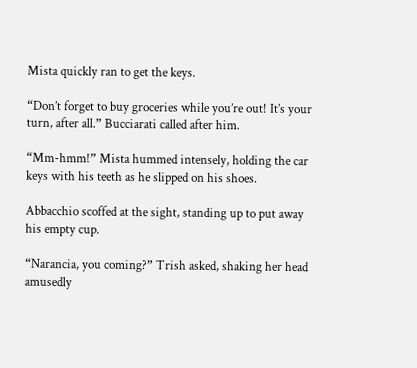Mista quickly ran to get the keys.

“Don’t forget to buy groceries while you’re out! It’s your turn, after all.” Bucciarati called after him.

“Mm-hmm!” Mista hummed intensely, holding the car keys with his teeth as he slipped on his shoes.

Abbacchio scoffed at the sight, standing up to put away his empty cup.

“Narancia, you coming?” Trish asked, shaking her head amusedly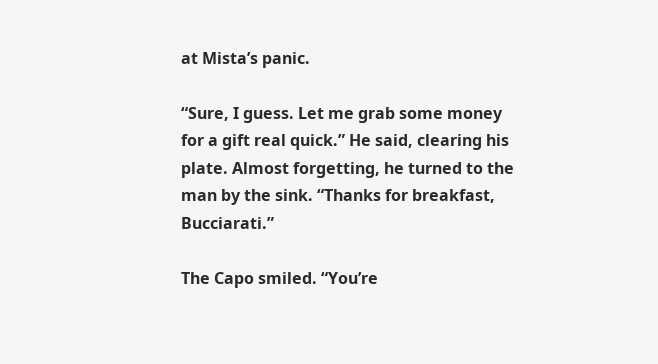at Mista’s panic.

“Sure, I guess. Let me grab some money for a gift real quick.” He said, clearing his plate. Almost forgetting, he turned to the man by the sink. “Thanks for breakfast, Bucciarati.”

The Capo smiled. “You’re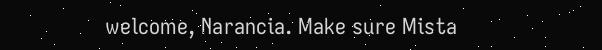welcome, Narancia. Make sure Mista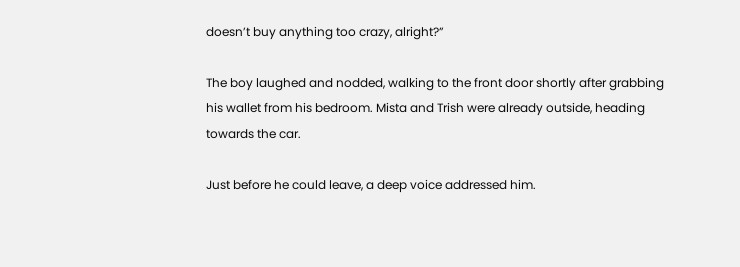doesn’t buy anything too crazy, alright?”

The boy laughed and nodded, walking to the front door shortly after grabbing his wallet from his bedroom. Mista and Trish were already outside, heading towards the car.

Just before he could leave, a deep voice addressed him.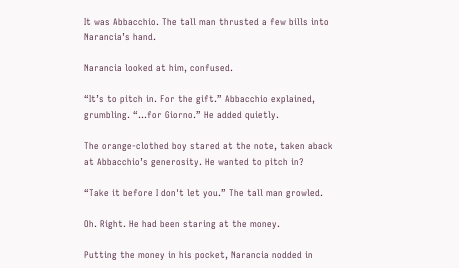It was Abbacchio. The tall man thrusted a few bills into Narancia’s hand.

Narancia looked at him, confused.

“It’s to pitch in. For the gift.” Abbacchio explained, grumbling. “...for Giorno.” He added quietly.

The orange-clothed boy stared at the note, taken aback at Abbacchio’s generosity. He wanted to pitch in?

“Take it before I don't let you.” The tall man growled.

Oh. Right. He had been staring at the money.

Putting the money in his pocket, Narancia nodded in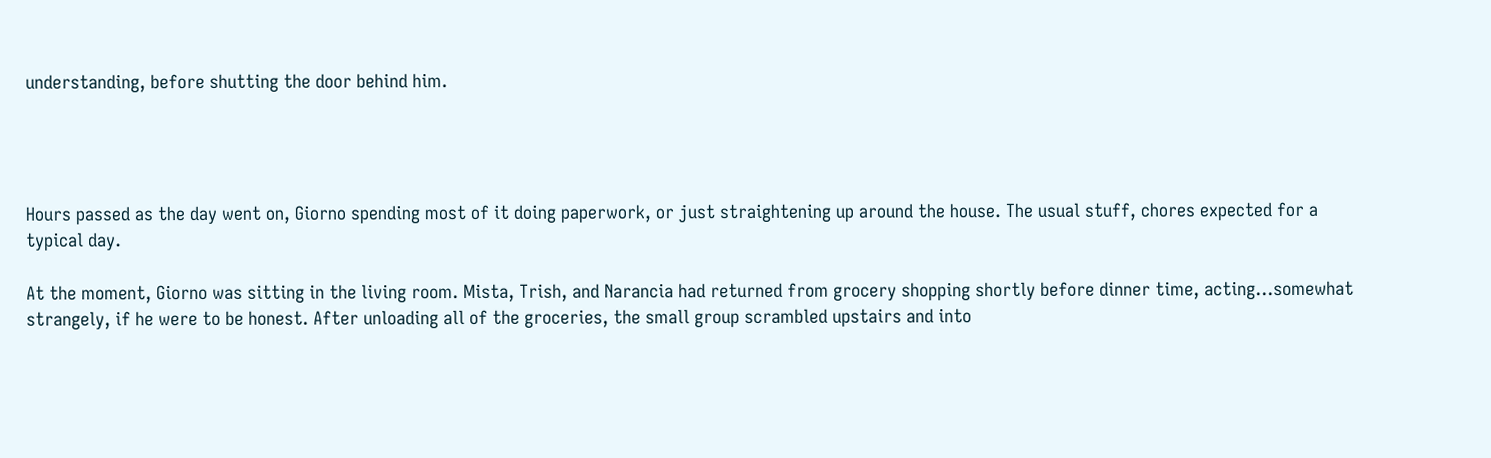understanding, before shutting the door behind him.




Hours passed as the day went on, Giorno spending most of it doing paperwork, or just straightening up around the house. The usual stuff, chores expected for a typical day.

At the moment, Giorno was sitting in the living room. Mista, Trish, and Narancia had returned from grocery shopping shortly before dinner time, acting...somewhat strangely, if he were to be honest. After unloading all of the groceries, the small group scrambled upstairs and into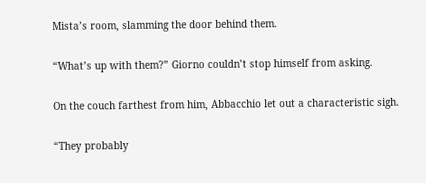Mista’s room, slamming the door behind them.

“What’s up with them?” Giorno couldn’t stop himself from asking.

On the couch farthest from him, Abbacchio let out a characteristic sigh.

“They probably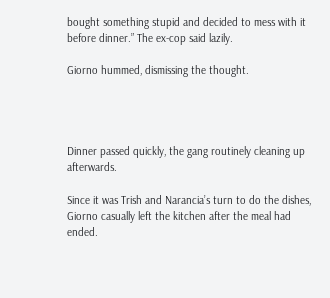bought something stupid and decided to mess with it before dinner.” The ex-cop said lazily.

Giorno hummed, dismissing the thought.




Dinner passed quickly, the gang routinely cleaning up afterwards.

Since it was Trish and Narancia’s turn to do the dishes, Giorno casually left the kitchen after the meal had ended.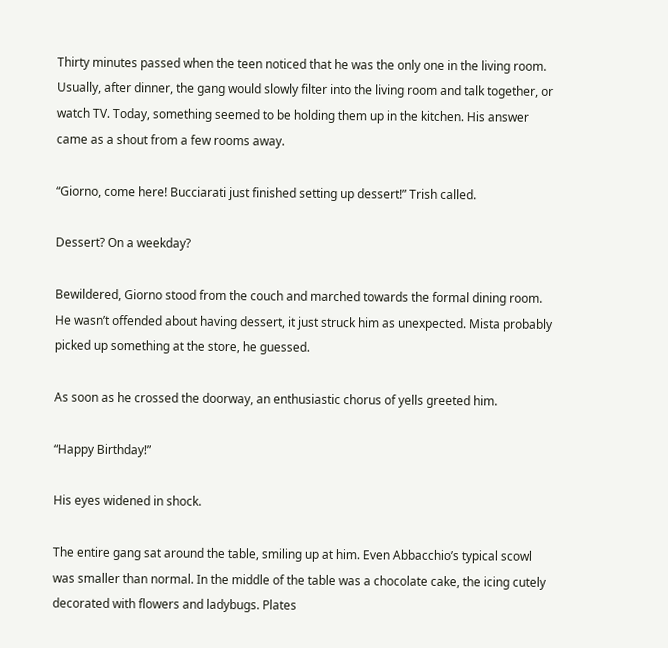Thirty minutes passed when the teen noticed that he was the only one in the living room. Usually, after dinner, the gang would slowly filter into the living room and talk together, or watch TV. Today, something seemed to be holding them up in the kitchen. His answer came as a shout from a few rooms away.

“Giorno, come here! Bucciarati just finished setting up dessert!” Trish called.

Dessert? On a weekday?

Bewildered, Giorno stood from the couch and marched towards the formal dining room. He wasn’t offended about having dessert, it just struck him as unexpected. Mista probably picked up something at the store, he guessed.

As soon as he crossed the doorway, an enthusiastic chorus of yells greeted him.

“Happy Birthday!”

His eyes widened in shock.

The entire gang sat around the table, smiling up at him. Even Abbacchio’s typical scowl was smaller than normal. In the middle of the table was a chocolate cake, the icing cutely decorated with flowers and ladybugs. Plates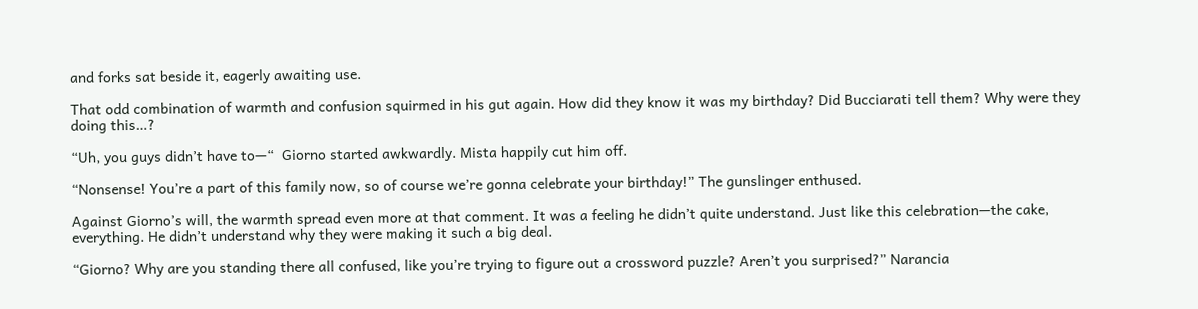and forks sat beside it, eagerly awaiting use.

That odd combination of warmth and confusion squirmed in his gut again. How did they know it was my birthday? Did Bucciarati tell them? Why were they doing this…?

“Uh, you guys didn’t have to—“  Giorno started awkwardly. Mista happily cut him off.

“Nonsense! You’re a part of this family now, so of course we’re gonna celebrate your birthday!” The gunslinger enthused.

Against Giorno’s will, the warmth spread even more at that comment. It was a feeling he didn’t quite understand. Just like this celebration—the cake, everything. He didn’t understand why they were making it such a big deal.

“Giorno? Why are you standing there all confused, like you’re trying to figure out a crossword puzzle? Aren’t you surprised?” Narancia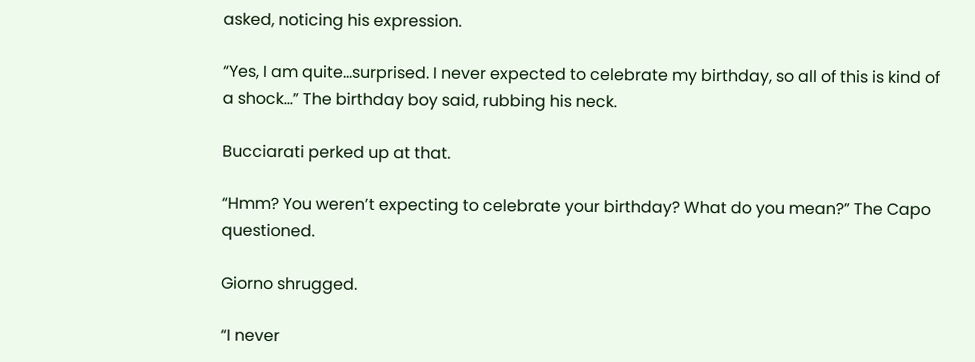asked, noticing his expression.

“Yes, I am quite...surprised. I never expected to celebrate my birthday, so all of this is kind of a shock…” The birthday boy said, rubbing his neck.

Bucciarati perked up at that.

“Hmm? You weren’t expecting to celebrate your birthday? What do you mean?” The Capo questioned.

Giorno shrugged.

“I never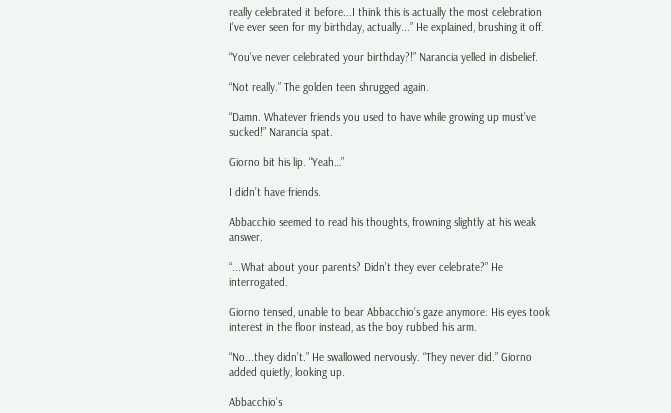really celebrated it before...I think this is actually the most celebration I’ve ever seen for my birthday, actually...” He explained, brushing it off.

“You’ve never celebrated your birthday?!” Narancia yelled in disbelief.

“Not really.” The golden teen shrugged again.

“Damn. Whatever friends you used to have while growing up must’ve sucked!” Narancia spat.

Giorno bit his lip. “Yeah…”

I didn’t have friends.

Abbacchio seemed to read his thoughts, frowning slightly at his weak answer.

“...What about your parents? Didn’t they ever celebrate?” He interrogated.

Giorno tensed, unable to bear Abbacchio’s gaze anymore. His eyes took interest in the floor instead, as the boy rubbed his arm.

“No...they didn’t.” He swallowed nervously. “They never did.” Giorno added quietly, looking up.

Abbacchio’s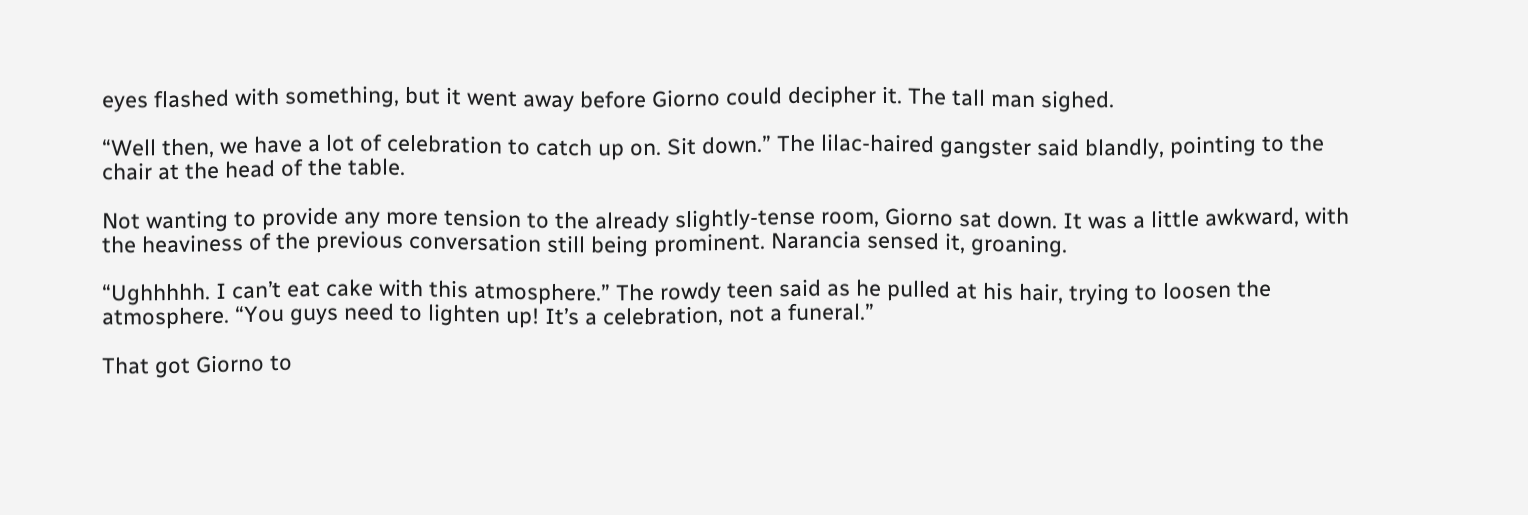eyes flashed with something, but it went away before Giorno could decipher it. The tall man sighed.

“Well then, we have a lot of celebration to catch up on. Sit down.” The lilac-haired gangster said blandly, pointing to the chair at the head of the table.

Not wanting to provide any more tension to the already slightly-tense room, Giorno sat down. It was a little awkward, with the heaviness of the previous conversation still being prominent. Narancia sensed it, groaning.

“Ughhhhh. I can’t eat cake with this atmosphere.” The rowdy teen said as he pulled at his hair, trying to loosen the atmosphere. “You guys need to lighten up! It’s a celebration, not a funeral.”

That got Giorno to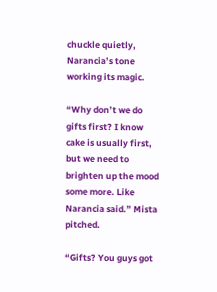chuckle quietly, Narancia’s tone working its magic.

“Why don’t we do gifts first? I know cake is usually first, but we need to brighten up the mood some more. Like Narancia said.” Mista pitched.

“Gifts? You guys got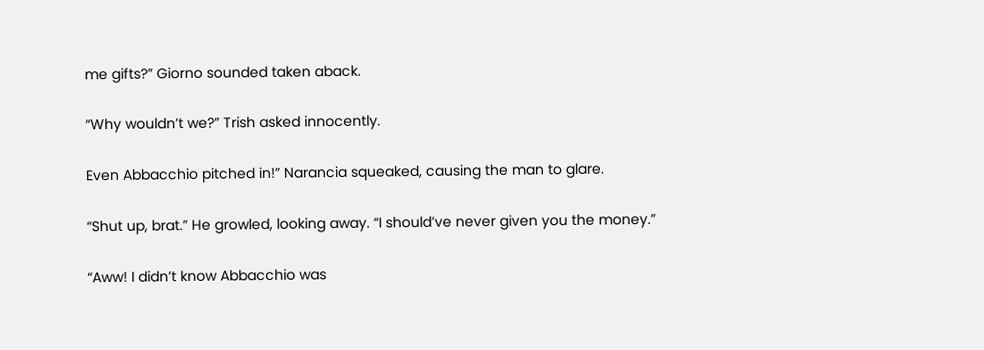me gifts?” Giorno sounded taken aback.

“Why wouldn’t we?” Trish asked innocently.

Even Abbacchio pitched in!” Narancia squeaked, causing the man to glare.

“Shut up, brat.” He growled, looking away. “I should’ve never given you the money.”

“Aww! I didn’t know Abbacchio was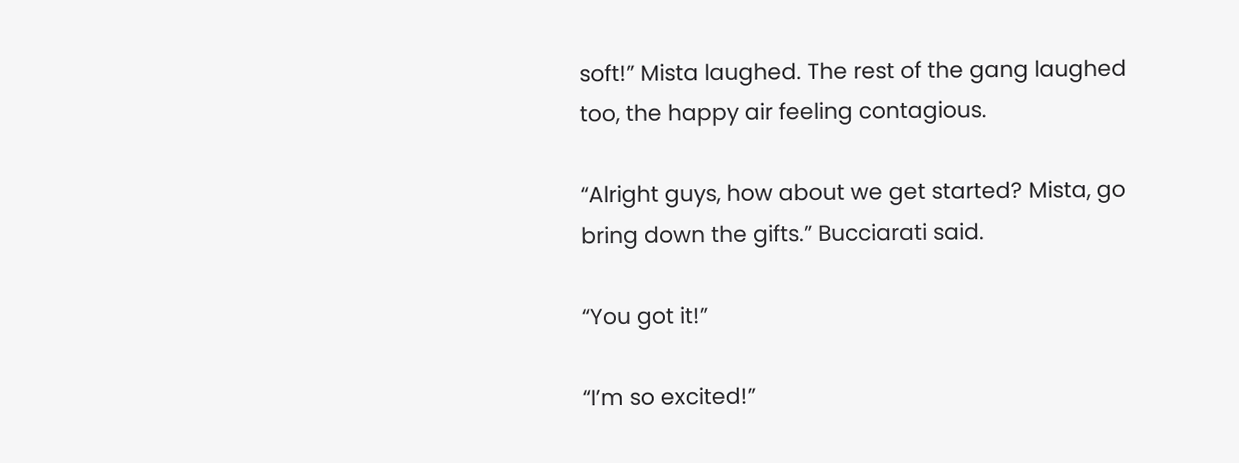soft!” Mista laughed. The rest of the gang laughed too, the happy air feeling contagious.

“Alright guys, how about we get started? Mista, go bring down the gifts.” Bucciarati said.

“You got it!”

“I’m so excited!”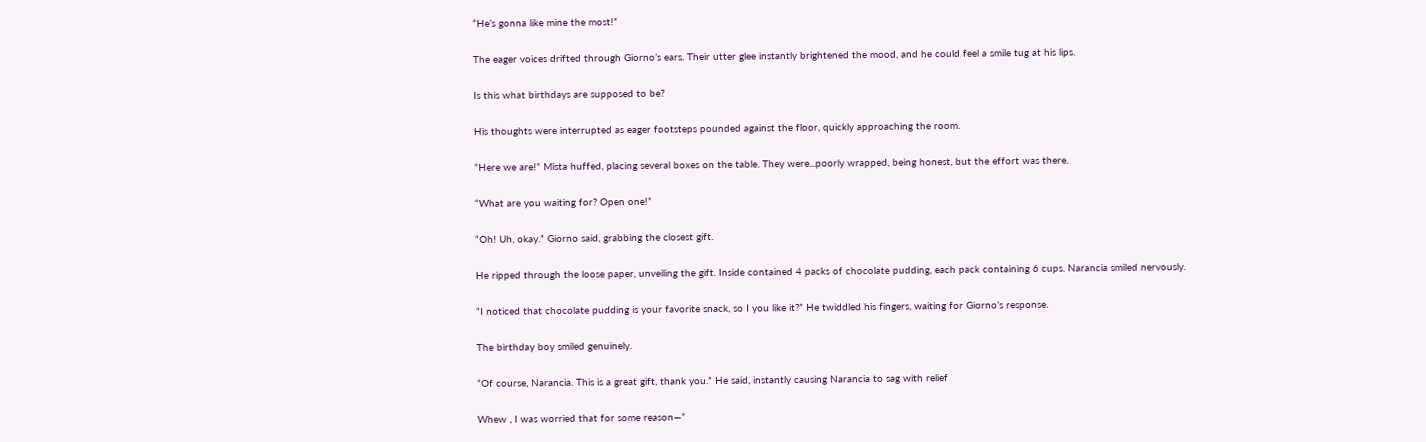“He’s gonna like mine the most!”

The eager voices drifted through Giorno’s ears. Their utter glee instantly brightened the mood, and he could feel a smile tug at his lips.

Is this what birthdays are supposed to be?

His thoughts were interrupted as eager footsteps pounded against the floor, quickly approaching the room.

“Here we are!” Mista huffed, placing several boxes on the table. They were...poorly wrapped, being honest, but the effort was there.

“What are you waiting for? Open one!”

“Oh! Uh, okay.” Giorno said, grabbing the closest gift.

He ripped through the loose paper, unveiling the gift. Inside contained 4 packs of chocolate pudding, each pack containing 6 cups. Narancia smiled nervously.

“I noticed that chocolate pudding is your favorite snack, so I you like it?” He twiddled his fingers, waiting for Giorno’s response.

The birthday boy smiled genuinely.

“Of course, Narancia. This is a great gift, thank you.” He said, instantly causing Narancia to sag with relief

Whew , I was worried that for some reason—”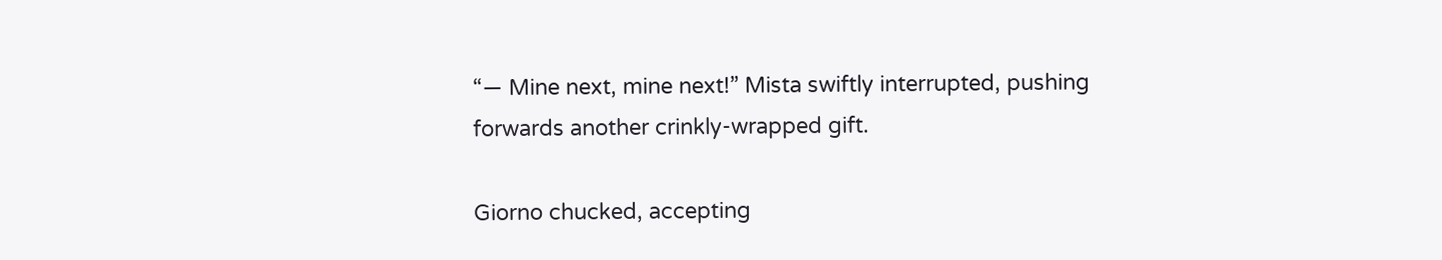“— Mine next, mine next!” Mista swiftly interrupted, pushing forwards another crinkly-wrapped gift.

Giorno chucked, accepting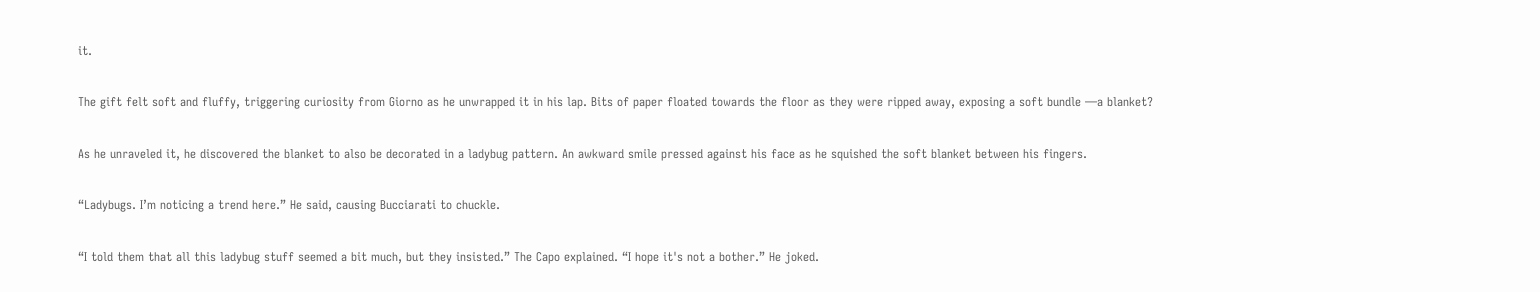it.

The gift felt soft and fluffy, triggering curiosity from Giorno as he unwrapped it in his lap. Bits of paper floated towards the floor as they were ripped away, exposing a soft bundle —a blanket?

As he unraveled it, he discovered the blanket to also be decorated in a ladybug pattern. An awkward smile pressed against his face as he squished the soft blanket between his fingers.

“Ladybugs. I’m noticing a trend here.” He said, causing Bucciarati to chuckle.

“I told them that all this ladybug stuff seemed a bit much, but they insisted.” The Capo explained. “I hope it's not a bother.” He joked.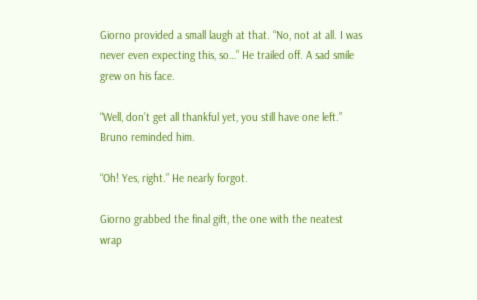Giorno provided a small laugh at that. “No, not at all. I was never even expecting this, so…” He trailed off. A sad smile grew on his face.

“Well, don’t get all thankful yet, you still have one left.” Bruno reminded him.

“Oh! Yes, right.” He nearly forgot.

Giorno grabbed the final gift, the one with the neatest wrap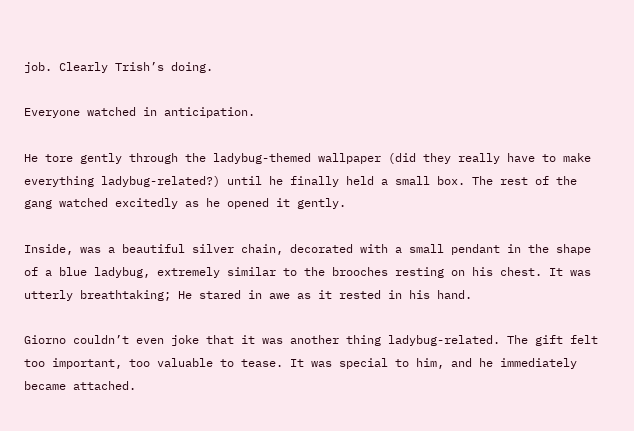job. Clearly Trish’s doing.

Everyone watched in anticipation.

He tore gently through the ladybug-themed wallpaper (did they really have to make everything ladybug-related?) until he finally held a small box. The rest of the gang watched excitedly as he opened it gently.

Inside, was a beautiful silver chain, decorated with a small pendant in the shape of a blue ladybug, extremely similar to the brooches resting on his chest. It was utterly breathtaking; He stared in awe as it rested in his hand.

Giorno couldn’t even joke that it was another thing ladybug-related. The gift felt too important, too valuable to tease. It was special to him, and he immediately became attached.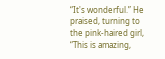“It's wonderful.” He praised, turning to the pink-haired girl, “This is amazing,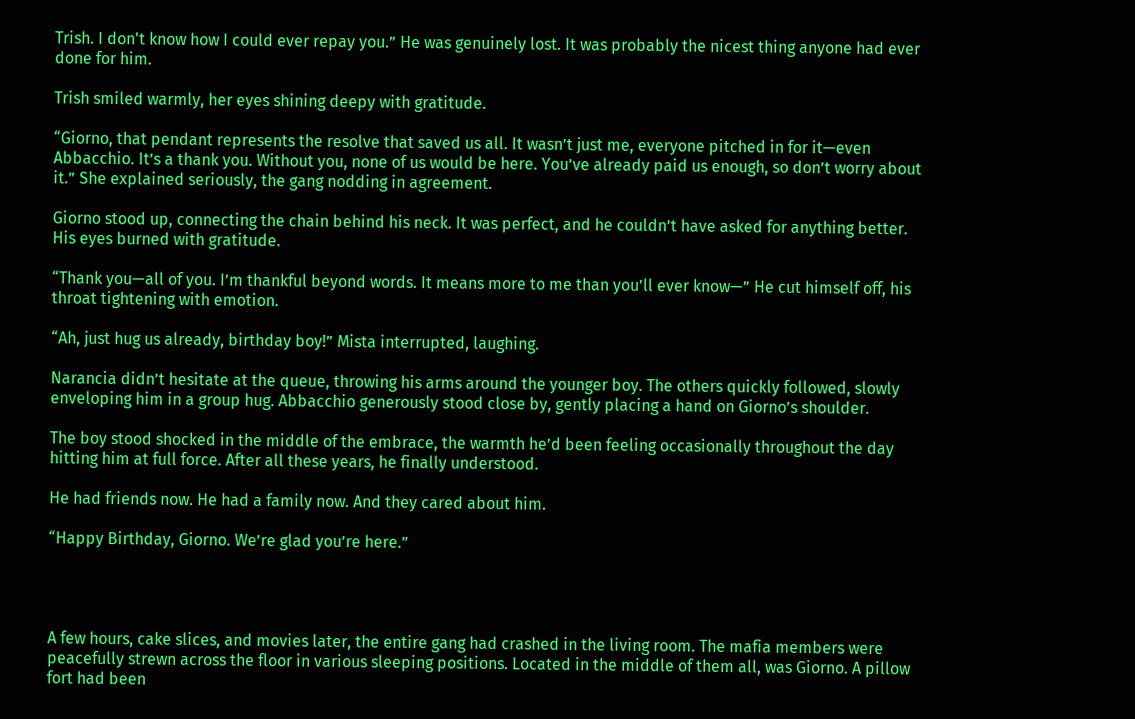Trish. I don't know how I could ever repay you.” He was genuinely lost. It was probably the nicest thing anyone had ever done for him.

Trish smiled warmly, her eyes shining deepy with gratitude.

“Giorno, that pendant represents the resolve that saved us all. It wasn’t just me, everyone pitched in for it—even Abbacchio. It’s a thank you. Without you, none of us would be here. You’ve already paid us enough, so don’t worry about it.” She explained seriously, the gang nodding in agreement.

Giorno stood up, connecting the chain behind his neck. It was perfect, and he couldn’t have asked for anything better. His eyes burned with gratitude.

“Thank you—all of you. I’m thankful beyond words. It means more to me than you’ll ever know—” He cut himself off, his throat tightening with emotion.

“Ah, just hug us already, birthday boy!” Mista interrupted, laughing.

Narancia didn’t hesitate at the queue, throwing his arms around the younger boy. The others quickly followed, slowly enveloping him in a group hug. Abbacchio generously stood close by, gently placing a hand on Giorno’s shoulder.

The boy stood shocked in the middle of the embrace, the warmth he’d been feeling occasionally throughout the day hitting him at full force. After all these years, he finally understood.

He had friends now. He had a family now. And they cared about him.

“Happy Birthday, Giorno. We’re glad you’re here.”




A few hours, cake slices, and movies later, the entire gang had crashed in the living room. The mafia members were peacefully strewn across the floor in various sleeping positions. Located in the middle of them all, was Giorno. A pillow fort had been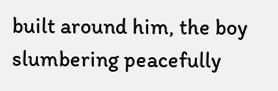built around him, the boy slumbering peacefully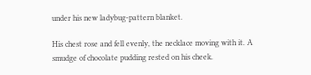under his new ladybug-pattern blanket.

His chest rose and fell evenly, the necklace moving with it. A smudge of chocolate pudding rested on his cheek.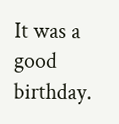It was a good birthday.